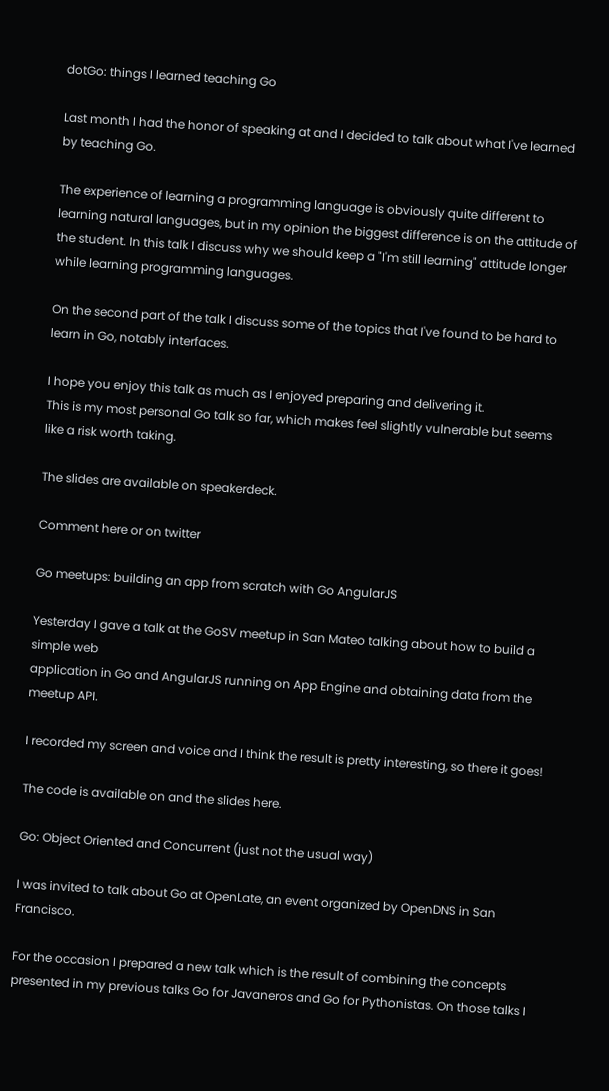dotGo: things I learned teaching Go

Last month I had the honor of speaking at and I decided to talk about what I've learned by teaching Go.

The experience of learning a programming language is obviously quite different to learning natural languages, but in my opinion the biggest difference is on the attitude of the student. In this talk I discuss why we should keep a "I'm still learning" attitude longer while learning programming languages.

On the second part of the talk I discuss some of the topics that I've found to be hard to learn in Go, notably interfaces.

I hope you enjoy this talk as much as I enjoyed preparing and delivering it.
This is my most personal Go talk so far, which makes feel slightly vulnerable but seems like a risk worth taking.

The slides are available on speakerdeck.

Comment here or on twitter

Go meetups: building an app from scratch with Go AngularJS

Yesterday I gave a talk at the GoSV meetup in San Mateo talking about how to build a simple web
application in Go and AngularJS running on App Engine and obtaining data from the meetup API.

I recorded my screen and voice and I think the result is pretty interesting, so there it goes!

The code is available on and the slides here.

Go: Object Oriented and Concurrent (just not the usual way)

I was invited to talk about Go at OpenLate, an event organized by OpenDNS in San Francisco.

For the occasion I prepared a new talk which is the result of combining the concepts presented in my previous talks Go for Javaneros and Go for Pythonistas. On those talks I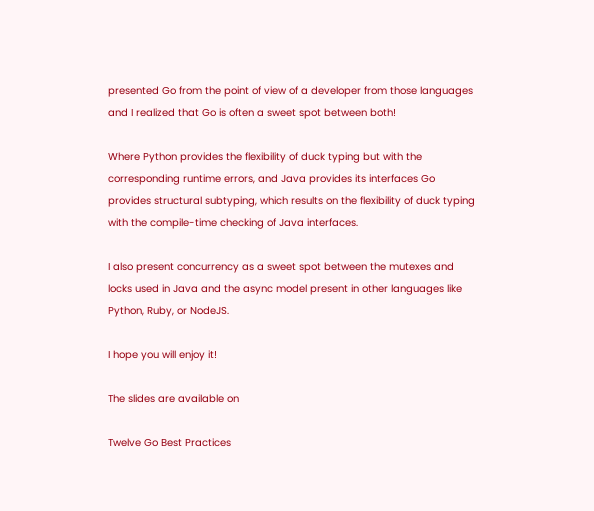presented Go from the point of view of a developer from those languages and I realized that Go is often a sweet spot between both!

Where Python provides the flexibility of duck typing but with the corresponding runtime errors, and Java provides its interfaces Go provides structural subtyping, which results on the flexibility of duck typing with the compile-time checking of Java interfaces.

I also present concurrency as a sweet spot between the mutexes and locks used in Java and the async model present in other languages like Python, Ruby, or NodeJS.

I hope you will enjoy it!

The slides are available on

Twelve Go Best Practices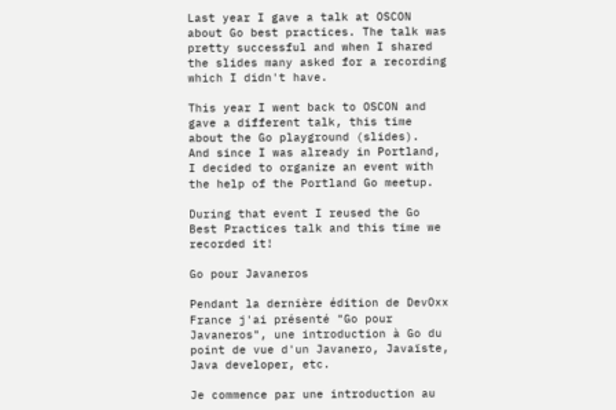Last year I gave a talk at OSCON about Go best practices. The talk was pretty successful and when I shared the slides many asked for a recording which I didn't have.

This year I went back to OSCON and gave a different talk, this time about the Go playground (slides).
And since I was already in Portland, I decided to organize an event with the help of the Portland Go meetup.

During that event I reused the Go Best Practices talk and this time we recorded it!

Go pour Javaneros

Pendant la dernière édition de DevOxx France j'ai présenté "Go pour Javaneros", une introduction à Go du point de vue d'un Javanero, Javaïste, Java developer, etc.

Je commence par une introduction au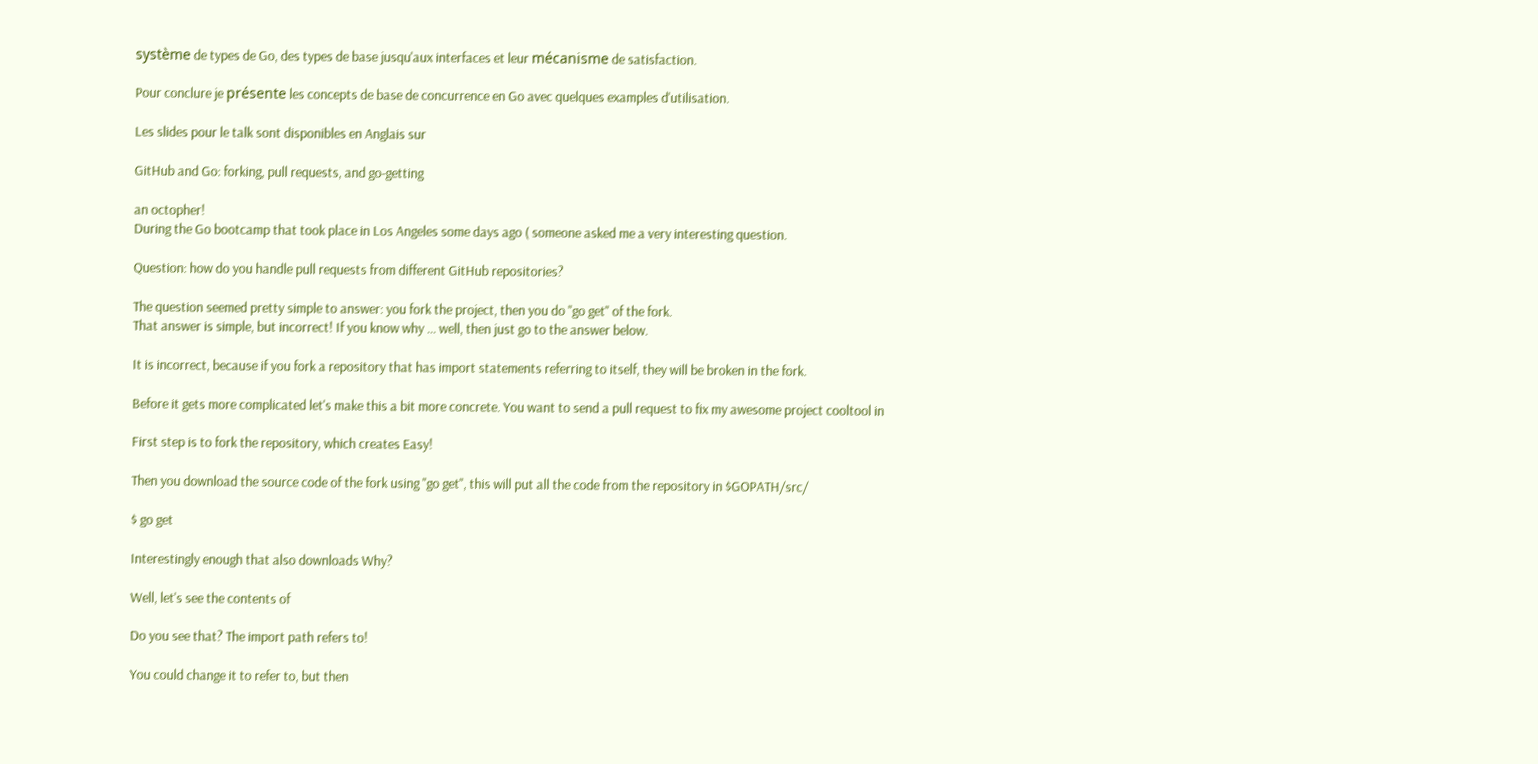système de types de Go, des types de base jusqu'aux interfaces et leur mécanisme de satisfaction.

Pour conclure je présente les concepts de base de concurrence en Go avec quelques examples d'utilisation.

Les slides pour le talk sont disponibles en Anglais sur

GitHub and Go: forking, pull requests, and go-getting

an octopher!
During the Go bootcamp that took place in Los Angeles some days ago ( someone asked me a very interesting question.

Question: how do you handle pull requests from different GitHub repositories?

The question seemed pretty simple to answer: you fork the project, then you do "go get" of the fork.
That answer is simple, but incorrect! If you know why ... well, then just go to the answer below.

It is incorrect, because if you fork a repository that has import statements referring to itself, they will be broken in the fork.

Before it gets more complicated let's make this a bit more concrete. You want to send a pull request to fix my awesome project cooltool in

First step is to fork the repository, which creates Easy!

Then you download the source code of the fork using "go get", this will put all the code from the repository in $GOPATH/src/

$ go get

Interestingly enough that also downloads Why?

Well, let's see the contents of

Do you see that? The import path refers to!

You could change it to refer to, but then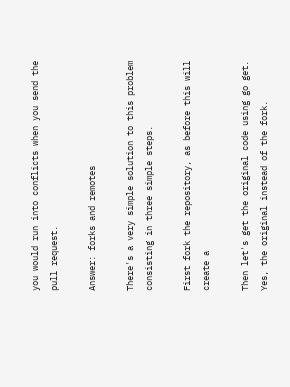you would run into conflicts when you send the pull request.

Answer: forks and remotes

There's a very simple solution to this problem consisting in three simple steps.

First fork the repository, as before this will create a

Then let's get the original code using go get. Yes, the original instead of the fork.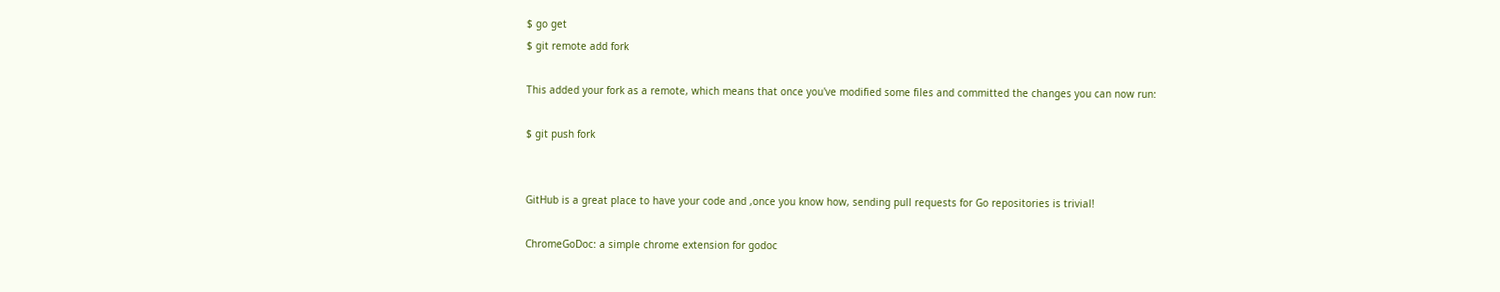$ go get
$ git remote add fork

This added your fork as a remote, which means that once you've modified some files and committed the changes you can now run:

$ git push fork


GitHub is a great place to have your code and ,once you know how, sending pull requests for Go repositories is trivial!

ChromeGoDoc: a simple chrome extension for godoc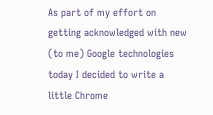As part of my effort on getting acknowledged with new (to me) Google technologies today I decided to write a little Chrome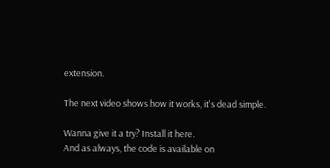extension.

The next video shows how it works, it's dead simple.

Wanna give it a try? Install it here.
And as always, the code is available on